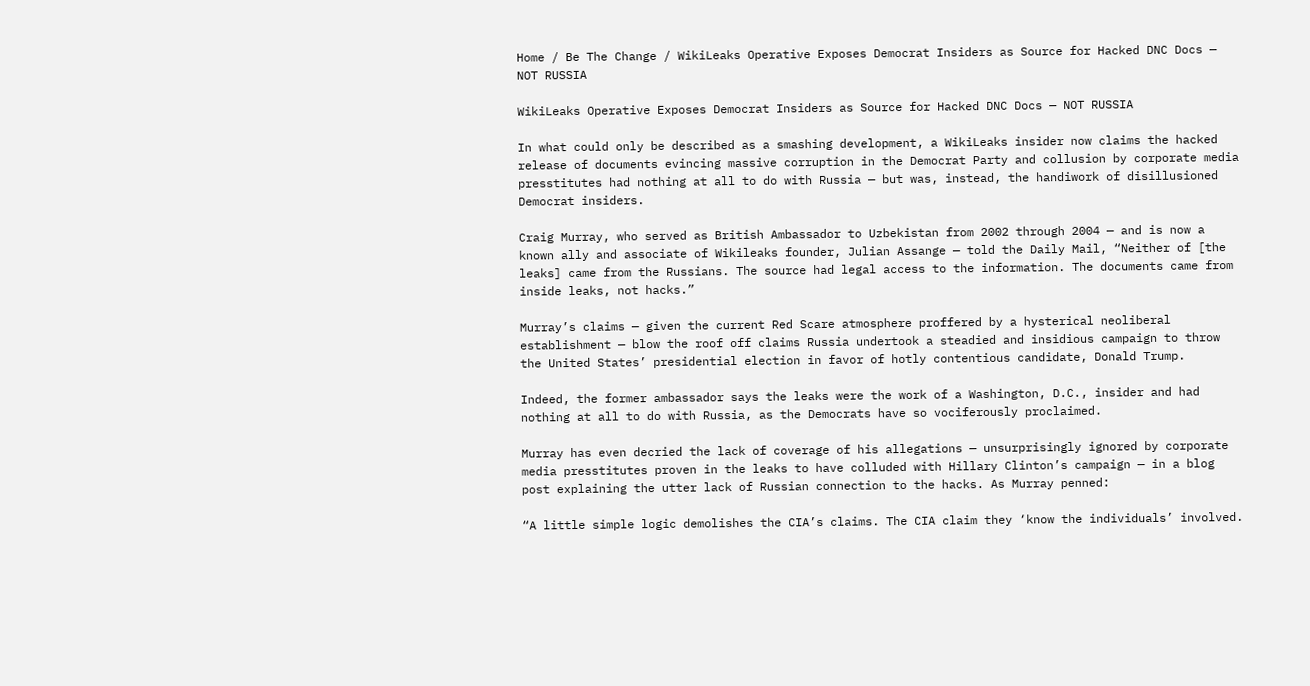Home / Be The Change / WikiLeaks Operative Exposes Democrat Insiders as Source for Hacked DNC Docs — NOT RUSSIA

WikiLeaks Operative Exposes Democrat Insiders as Source for Hacked DNC Docs — NOT RUSSIA

In what could only be described as a smashing development, a WikiLeaks insider now claims the hacked release of documents evincing massive corruption in the Democrat Party and collusion by corporate media presstitutes had nothing at all to do with Russia — but was, instead, the handiwork of disillusioned Democrat insiders.

Craig Murray, who served as British Ambassador to Uzbekistan from 2002 through 2004 — and is now a known ally and associate of Wikileaks founder, Julian Assange — told the Daily Mail, “Neither of [the leaks] came from the Russians. The source had legal access to the information. The documents came from inside leaks, not hacks.”

Murray’s claims — given the current Red Scare atmosphere proffered by a hysterical neoliberal establishment — blow the roof off claims Russia undertook a steadied and insidious campaign to throw the United States’ presidential election in favor of hotly contentious candidate, Donald Trump.

Indeed, the former ambassador says the leaks were the work of a Washington, D.C., insider and had nothing at all to do with Russia, as the Democrats have so vociferously proclaimed.

Murray has even decried the lack of coverage of his allegations — unsurprisingly ignored by corporate media presstitutes proven in the leaks to have colluded with Hillary Clinton’s campaign — in a blog post explaining the utter lack of Russian connection to the hacks. As Murray penned:

“A little simple logic demolishes the CIA’s claims. The CIA claim they ‘know the individuals’ involved.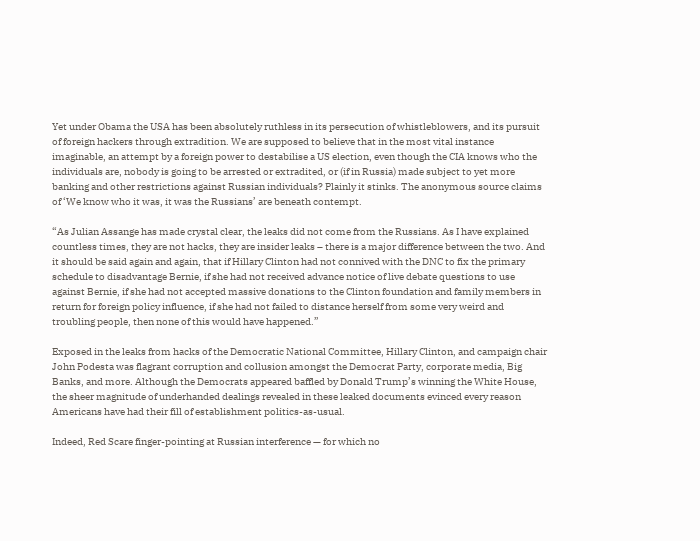Yet under Obama the USA has been absolutely ruthless in its persecution of whistleblowers, and its pursuit of foreign hackers through extradition. We are supposed to believe that in the most vital instance imaginable, an attempt by a foreign power to destabilise a US election, even though the CIA knows who the individuals are, nobody is going to be arrested or extradited, or (if in Russia) made subject to yet more banking and other restrictions against Russian individuals? Plainly it stinks. The anonymous source claims of ‘We know who it was, it was the Russians’ are beneath contempt.

“As Julian Assange has made crystal clear, the leaks did not come from the Russians. As I have explained countless times, they are not hacks, they are insider leaks – there is a major difference between the two. And it should be said again and again, that if Hillary Clinton had not connived with the DNC to fix the primary schedule to disadvantage Bernie, if she had not received advance notice of live debate questions to use against Bernie, if she had not accepted massive donations to the Clinton foundation and family members in return for foreign policy influence, if she had not failed to distance herself from some very weird and troubling people, then none of this would have happened.”

Exposed in the leaks from hacks of the Democratic National Committee, Hillary Clinton, and campaign chair John Podesta was flagrant corruption and collusion amongst the Democrat Party, corporate media, Big Banks, and more. Although the Democrats appeared baffled by Donald Trump’s winning the White House, the sheer magnitude of underhanded dealings revealed in these leaked documents evinced every reason Americans have had their fill of establishment politics-as-usual.

Indeed, Red Scare finger-pointing at Russian interference — for which no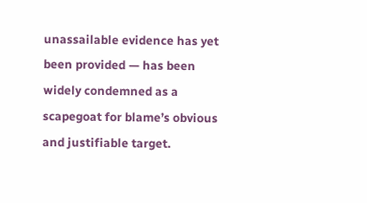unassailable evidence has yet been provided — has been widely condemned as a scapegoat for blame’s obvious and justifiable target.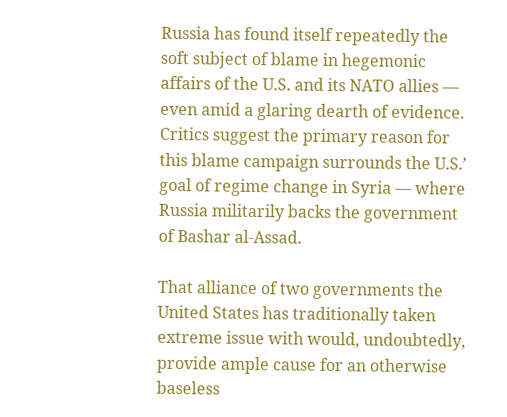Russia has found itself repeatedly the soft subject of blame in hegemonic affairs of the U.S. and its NATO allies — even amid a glaring dearth of evidence. Critics suggest the primary reason for this blame campaign surrounds the U.S.’ goal of regime change in Syria — where Russia militarily backs the government of Bashar al-Assad.

That alliance of two governments the United States has traditionally taken extreme issue with would, undoubtedly, provide ample cause for an otherwise baseless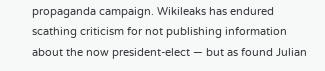propaganda campaign. Wikileaks has endured scathing criticism for not publishing information about the now president-elect — but as found Julian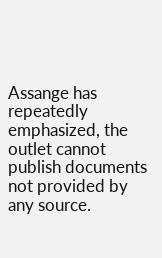Assange has repeatedly emphasized, the outlet cannot publish documents not provided by any source.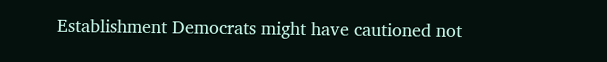Establishment Democrats might have cautioned not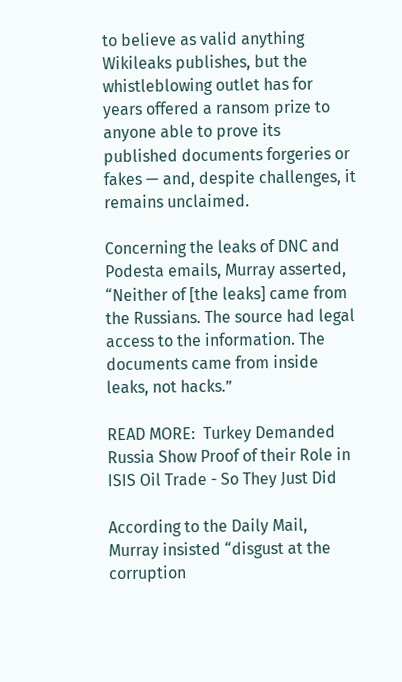to believe as valid anything Wikileaks publishes, but the whistleblowing outlet has for years offered a ransom prize to anyone able to prove its published documents forgeries or fakes — and, despite challenges, it remains unclaimed.

Concerning the leaks of DNC and Podesta emails, Murray asserted, “Neither of [the leaks] came from the Russians. The source had legal access to the information. The documents came from inside leaks, not hacks.”

READ MORE:  Turkey Demanded Russia Show Proof of their Role in ISIS Oil Trade - So They Just Did

According to the Daily Mail, Murray insisted “disgust at the corruption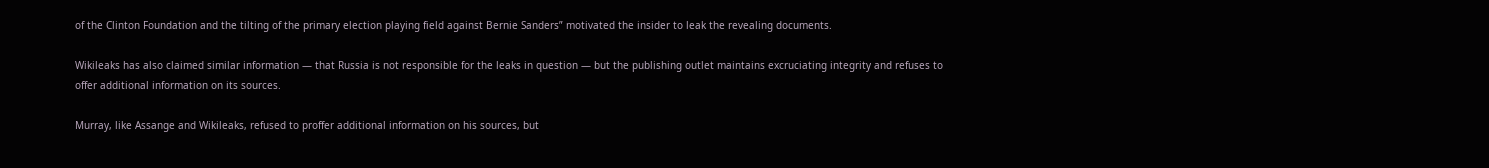of the Clinton Foundation and the tilting of the primary election playing field against Bernie Sanders” motivated the insider to leak the revealing documents.

Wikileaks has also claimed similar information — that Russia is not responsible for the leaks in question — but the publishing outlet maintains excruciating integrity and refuses to offer additional information on its sources.

Murray, like Assange and Wikileaks, refused to proffer additional information on his sources, but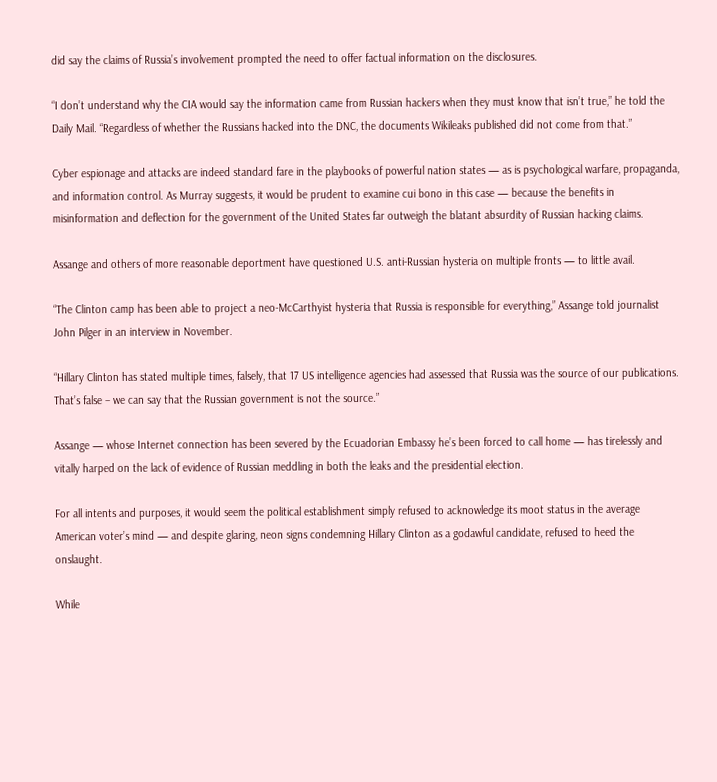did say the claims of Russia’s involvement prompted the need to offer factual information on the disclosures.

“I don’t understand why the CIA would say the information came from Russian hackers when they must know that isn’t true,” he told the Daily Mail. “Regardless of whether the Russians hacked into the DNC, the documents Wikileaks published did not come from that.”

Cyber espionage and attacks are indeed standard fare in the playbooks of powerful nation states — as is psychological warfare, propaganda, and information control. As Murray suggests, it would be prudent to examine cui bono in this case — because the benefits in misinformation and deflection for the government of the United States far outweigh the blatant absurdity of Russian hacking claims.

Assange and others of more reasonable deportment have questioned U.S. anti-Russian hysteria on multiple fronts — to little avail.

“The Clinton camp has been able to project a neo-McCarthyist hysteria that Russia is responsible for everything,” Assange told journalist John Pilger in an interview in November.

“Hillary Clinton has stated multiple times, falsely, that 17 US intelligence agencies had assessed that Russia was the source of our publications. That’s false – we can say that the Russian government is not the source.”

Assange — whose Internet connection has been severed by the Ecuadorian Embassy he’s been forced to call home — has tirelessly and vitally harped on the lack of evidence of Russian meddling in both the leaks and the presidential election.

For all intents and purposes, it would seem the political establishment simply refused to acknowledge its moot status in the average American voter’s mind — and despite glaring, neon signs condemning Hillary Clinton as a godawful candidate, refused to heed the onslaught.

While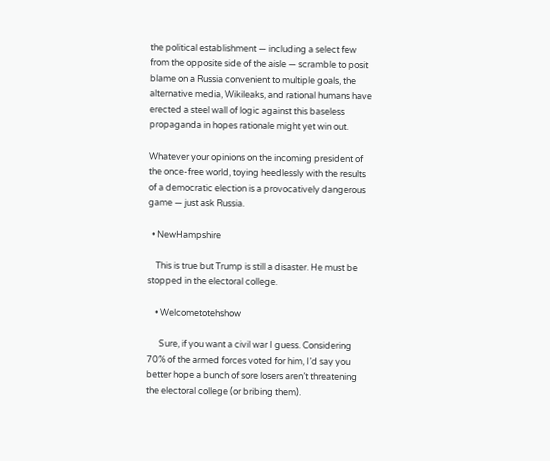the political establishment — including a select few from the opposite side of the aisle — scramble to posit blame on a Russia convenient to multiple goals, the alternative media, Wikileaks, and rational humans have erected a steel wall of logic against this baseless propaganda in hopes rationale might yet win out.

Whatever your opinions on the incoming president of the once-free world, toying heedlessly with the results of a democratic election is a provocatively dangerous game — just ask Russia.

  • NewHampshire

    This is true but Trump is still a disaster. He must be stopped in the electoral college.

    • Welcometotehshow

      Sure, if you want a civil war I guess. Considering 70% of the armed forces voted for him, I’d say you better hope a bunch of sore losers aren’t threatening the electoral college (or bribing them).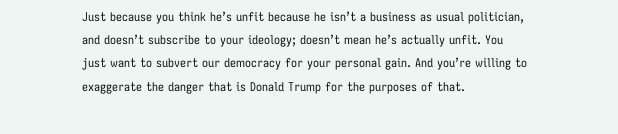Just because you think he’s unfit because he isn’t a business as usual politician, and doesn’t subscribe to your ideology; doesn’t mean he’s actually unfit. You just want to subvert our democracy for your personal gain. And you’re willing to exaggerate the danger that is Donald Trump for the purposes of that.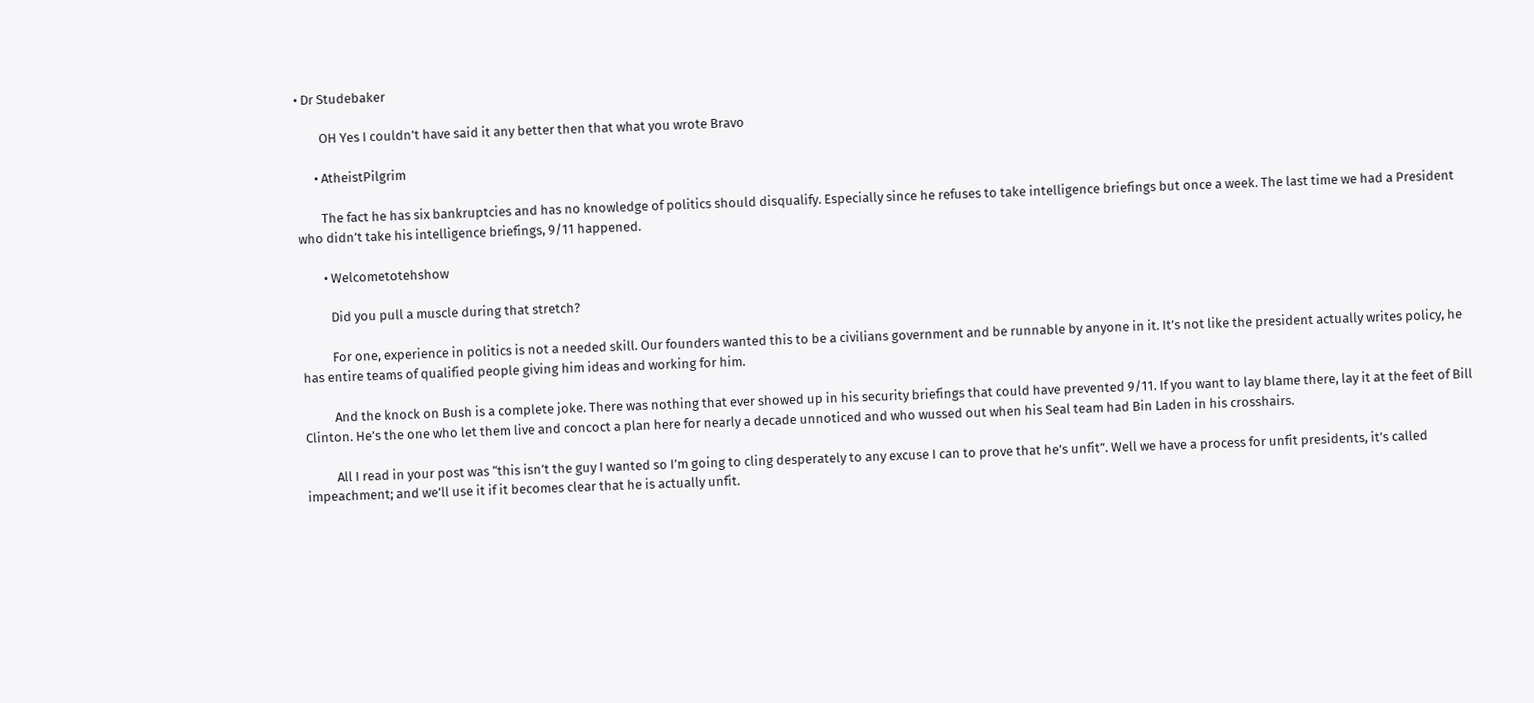• Dr Studebaker

        OH Yes I couldn’t have said it any better then that what you wrote Bravo

      • AtheistPilgrim

        The fact he has six bankruptcies and has no knowledge of politics should disqualify. Especially since he refuses to take intelligence briefings but once a week. The last time we had a President who didn’t take his intelligence briefings, 9/11 happened.

        • Welcometotehshow

          Did you pull a muscle during that stretch?

          For one, experience in politics is not a needed skill. Our founders wanted this to be a civilians government and be runnable by anyone in it. It’s not like the president actually writes policy, he has entire teams of qualified people giving him ideas and working for him.

          And the knock on Bush is a complete joke. There was nothing that ever showed up in his security briefings that could have prevented 9/11. If you want to lay blame there, lay it at the feet of Bill Clinton. He’s the one who let them live and concoct a plan here for nearly a decade unnoticed and who wussed out when his Seal team had Bin Laden in his crosshairs.

          All I read in your post was “this isn’t the guy I wanted so I’m going to cling desperately to any excuse I can to prove that he’s unfit”. Well we have a process for unfit presidents, it’s called impeachment; and we’ll use it if it becomes clear that he is actually unfit.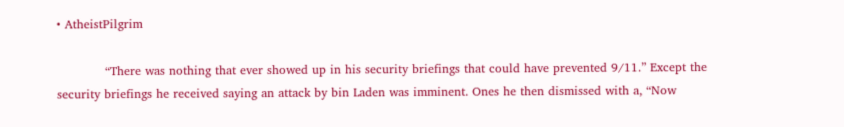• AtheistPilgrim

            “There was nothing that ever showed up in his security briefings that could have prevented 9/11.” Except the security briefings he received saying an attack by bin Laden was imminent. Ones he then dismissed with a, “Now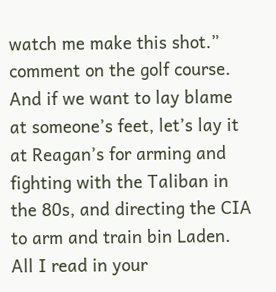watch me make this shot.” comment on the golf course. And if we want to lay blame at someone’s feet, let’s lay it at Reagan’s for arming and fighting with the Taliban in the 80s, and directing the CIA to arm and train bin Laden. All I read in your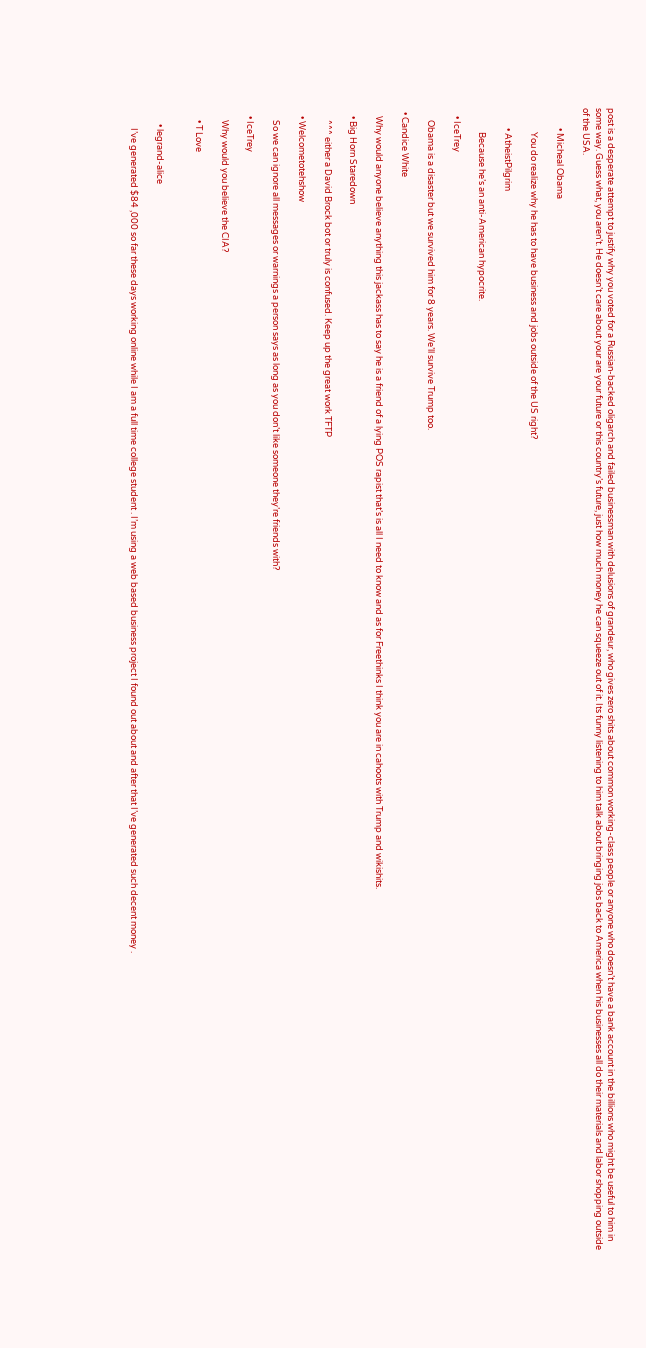post is a desperate attempt to justify why you voted for a Russian-backed oligarch and failed businessman with delusions of grandeur, who gives zero shits about common working-class people or anyone who doesn’t have a bank account in the billions who might be useful to him in some way. Guess what, you aren’t. He doesn’t care about your are your future or this country’s future, just how much money he can squeeze out of it. Its funny listening to him talk about bringing jobs back to America when his businesses all do their materials and labor shopping outside of the USA.

          • Micheal Obama

            You do realize why he has to have business and jobs outside of the US right?

          • AtheistPilgrim

            Because he’s an anti-American hypocrite.

    • IceTrey

      Obama is a disaster but we survived him for 8 years. We’ll survive Trump too.

  • Candice White

    Why would anyone believe anything this jackass has to say he is a friend of a lying POS rapist that’s is all I need to know and as for Freethinks I think you are in cahoots with Trump and wikishits.

    • Big Horn Staredown

      ^^^ either a David Brock bot or truly is confused. Keep up the great work TFTP

    • Welcometotehshow

      So we can ignore all messages or warnings a person says as long as you don’t like someone they’re friends with?

    • IceTrey

      Why would you believe the CIA?

      • T Love


        • legrand-alice

          I’ve generated $84 ,000 so far these days working online while I am a full time college student . I’m using a web based business project I found out about and after that I’ve generated such decent money .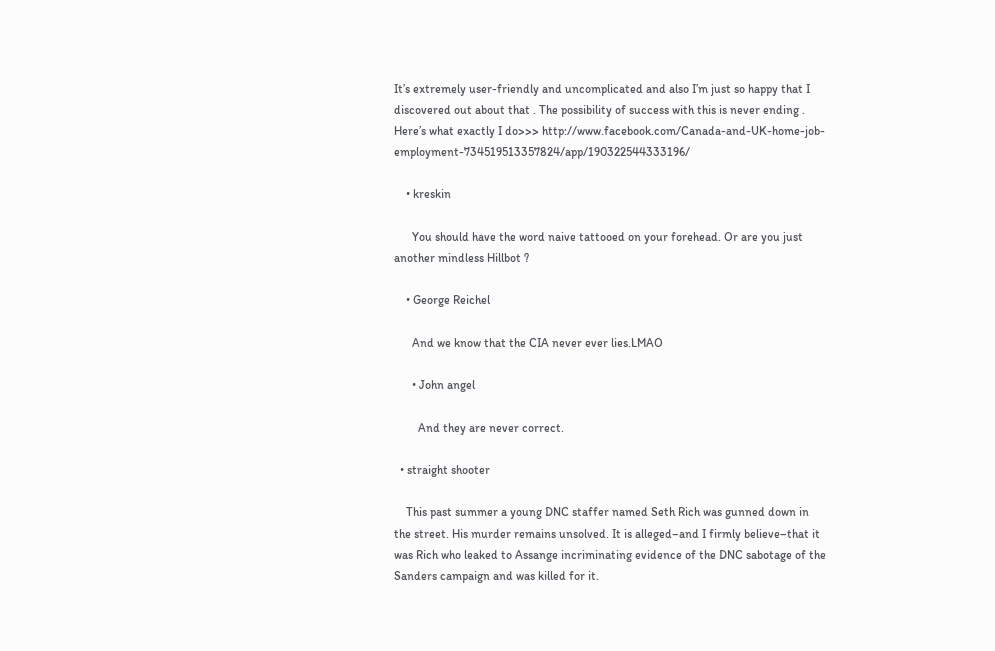It’s extremely user-friendly and uncomplicated and also I’m just so happy that I discovered out about that . The possibility of success with this is never ending . Here’s what exactly I do>>> http://www.facebook.com/Canada-and-UK-home-job-employment-734519513357824/app/190322544333196/

    • kreskin

      You should have the word naive tattooed on your forehead. Or are you just another mindless Hillbot ?

    • George Reichel

      And we know that the CIA never ever lies.LMAO

      • John angel

        And they are never correct.

  • straight shooter

    This past summer a young DNC staffer named Seth Rich was gunned down in the street. His murder remains unsolved. It is alleged–and I firmly believe–that it was Rich who leaked to Assange incriminating evidence of the DNC sabotage of the Sanders campaign and was killed for it.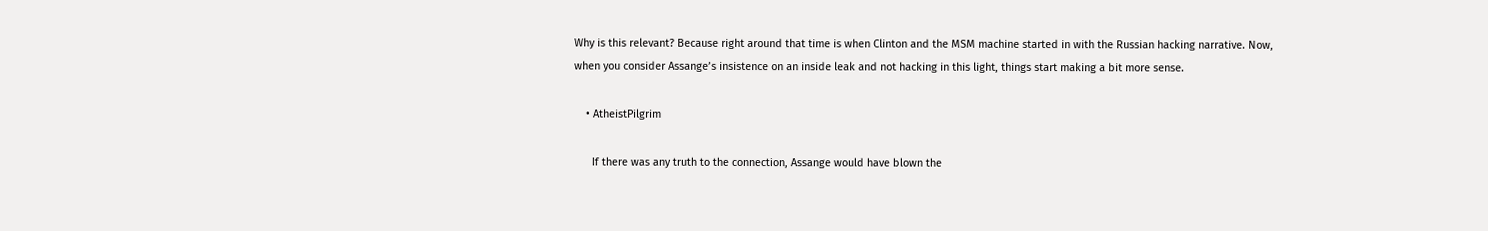Why is this relevant? Because right around that time is when Clinton and the MSM machine started in with the Russian hacking narrative. Now, when you consider Assange’s insistence on an inside leak and not hacking in this light, things start making a bit more sense.

    • AtheistPilgrim

      If there was any truth to the connection, Assange would have blown the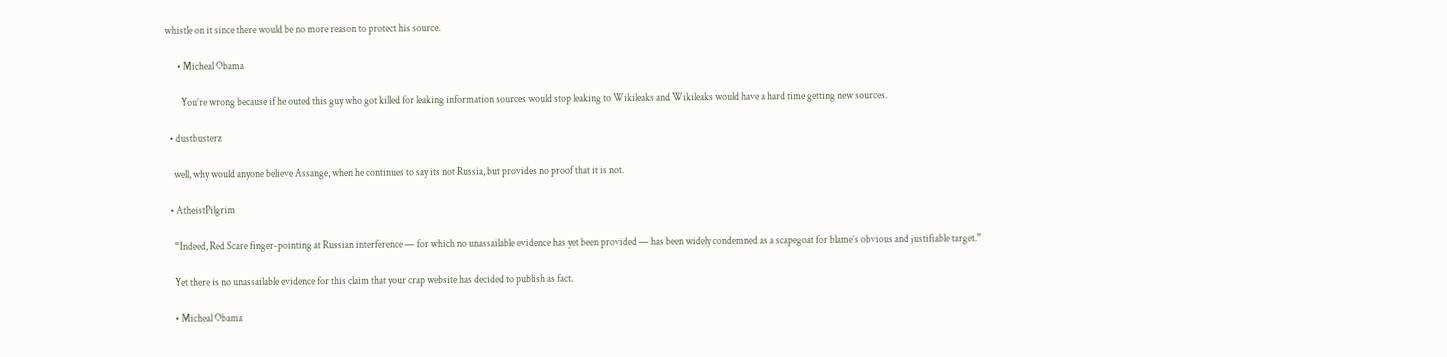whistle on it since there would be no more reason to protect his source.

      • Micheal Obama

        You’re wrong because if he outed this guy who got killed for leaking information sources would stop leaking to Wikileaks and Wikileaks would have a hard time getting new sources.

  • dustbusterz

    well, why would anyone believe Assange, when he continues to say its not Russia, but provides no proof that it is not.

  • AtheistPilgrim

    “Indeed, Red Scare finger-pointing at Russian interference — for which no unassailable evidence has yet been provided — has been widely condemned as a scapegoat for blame’s obvious and justifiable target.”

    Yet there is no unassailable evidence for this claim that your crap website has decided to publish as fact.

    • Micheal Obama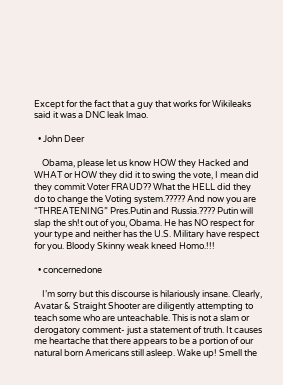Except for the fact that a guy that works for Wikileaks said it was a DNC leak lmao.

  • John Deer

    Obama, please let us know HOW they Hacked and WHAT or HOW they did it to swing the vote, I mean did they commit Voter FRAUD?? What the HELL did they do to change the Voting system.????? And now you are “THREATENING” Pres.Putin and Russia.???? Putin will slap the sh!t out of you, Obama. He has NO respect for your type and neither has the U.S. Military have respect for you. Bloody Skinny weak kneed Homo.!!!

  • concernedone

    I’m sorry but this discourse is hilariously insane. Clearly, Avatar & Straight Shooter are diligently attempting to teach some who are unteachable. This is not a slam or derogatory comment- just a statement of truth. It causes me heartache that there appears to be a portion of our natural born Americans still asleep. Wake up! Smell the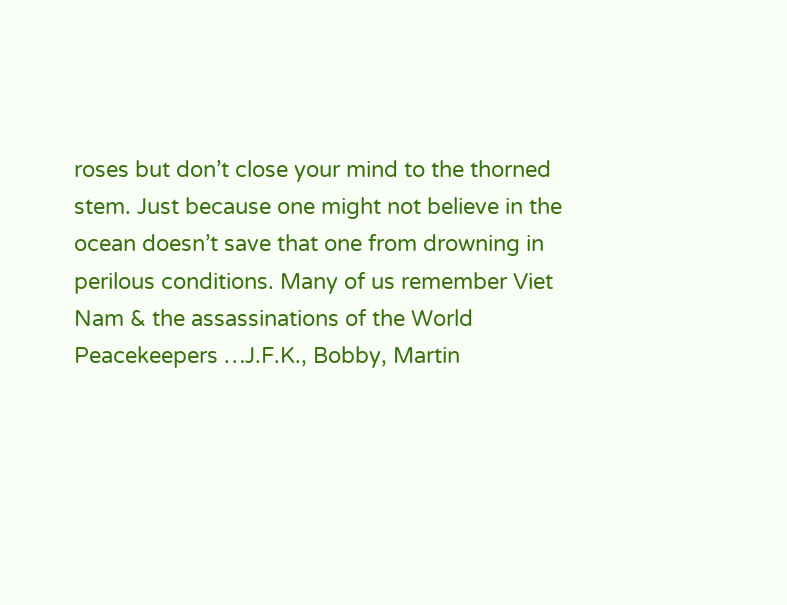roses but don’t close your mind to the thorned stem. Just because one might not believe in the ocean doesn’t save that one from drowning in perilous conditions. Many of us remember Viet Nam & the assassinations of the World Peacekeepers …J.F.K., Bobby, Martin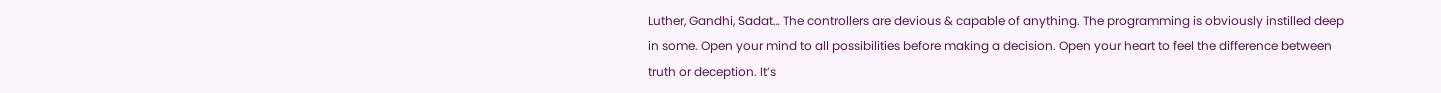Luther, Gandhi, Sadat… The controllers are devious & capable of anything. The programming is obviously instilled deep in some. Open your mind to all possibilities before making a decision. Open your heart to feel the difference between truth or deception. It’s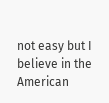not easy but I believe in the American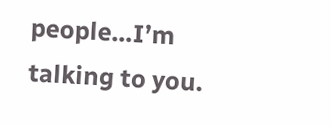people…I’m talking to you.